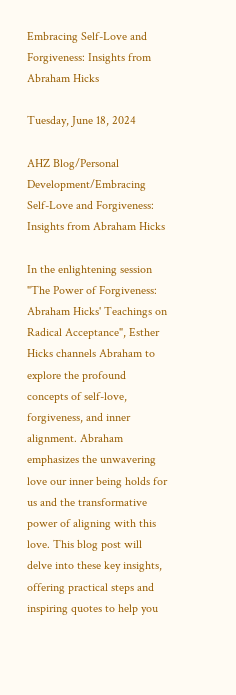Embracing Self-Love and Forgiveness: Insights from Abraham Hicks

Tuesday, June 18, 2024

AHZ Blog/Personal Development/Embracing Self-Love and Forgiveness: Insights from Abraham Hicks

In the enlightening session "The Power of Forgiveness: Abraham Hicks' Teachings on Radical Acceptance", Esther Hicks channels Abraham to explore the profound concepts of self-love, forgiveness, and inner alignment. Abraham emphasizes the unwavering love our inner being holds for us and the transformative power of aligning with this love. This blog post will delve into these key insights, offering practical steps and inspiring quotes to help you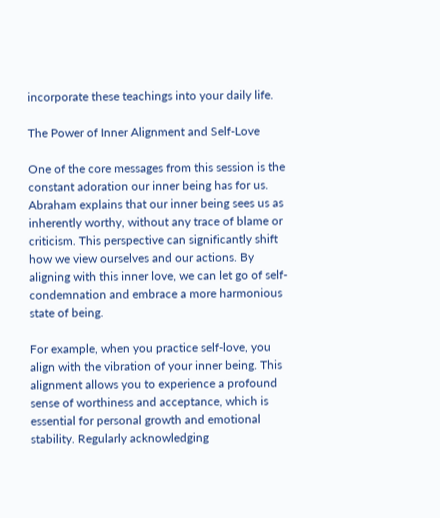incorporate these teachings into your daily life.

The Power of Inner Alignment and Self-Love

One of the core messages from this session is the constant adoration our inner being has for us. Abraham explains that our inner being sees us as inherently worthy, without any trace of blame or criticism. This perspective can significantly shift how we view ourselves and our actions. By aligning with this inner love, we can let go of self-condemnation and embrace a more harmonious state of being.

For example, when you practice self-love, you align with the vibration of your inner being. This alignment allows you to experience a profound sense of worthiness and acceptance, which is essential for personal growth and emotional stability. Regularly acknowledging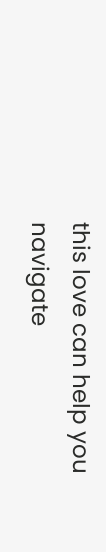this love can help you navigate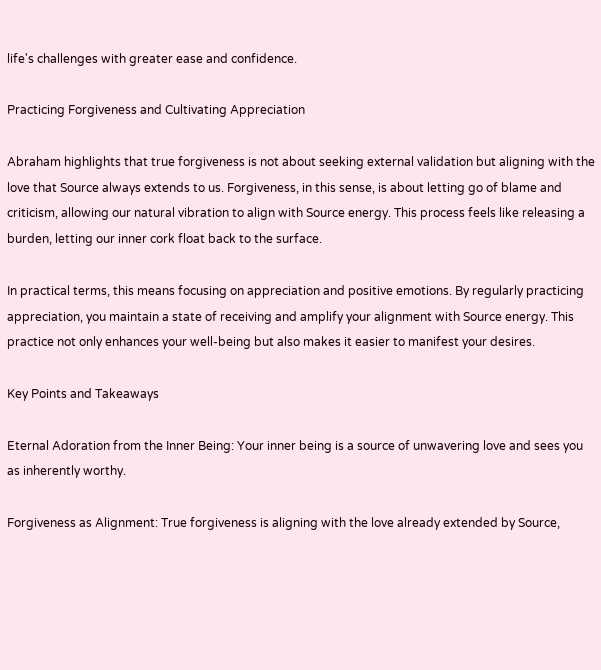life's challenges with greater ease and confidence.

Practicing Forgiveness and Cultivating Appreciation

Abraham highlights that true forgiveness is not about seeking external validation but aligning with the love that Source always extends to us. Forgiveness, in this sense, is about letting go of blame and criticism, allowing our natural vibration to align with Source energy. This process feels like releasing a burden, letting our inner cork float back to the surface.

In practical terms, this means focusing on appreciation and positive emotions. By regularly practicing appreciation, you maintain a state of receiving and amplify your alignment with Source energy. This practice not only enhances your well-being but also makes it easier to manifest your desires.

Key Points and Takeaways

Eternal Adoration from the Inner Being: Your inner being is a source of unwavering love and sees you as inherently worthy.

Forgiveness as Alignment: True forgiveness is aligning with the love already extended by Source,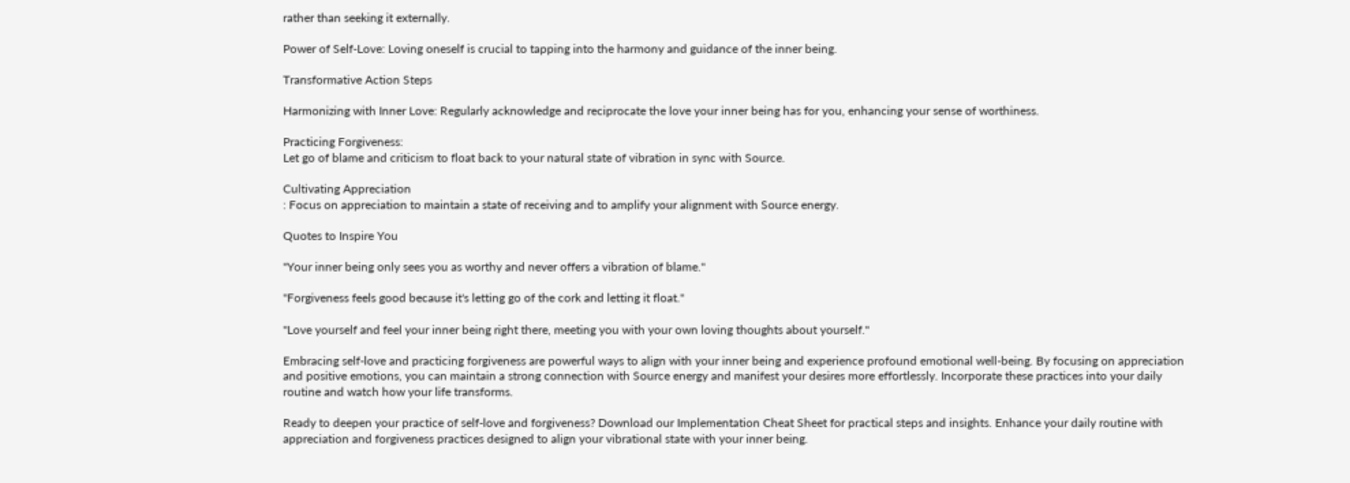rather than seeking it externally.

Power of Self-Love: Loving oneself is crucial to tapping into the harmony and guidance of the inner being.

Transformative Action Steps

Harmonizing with Inner Love: Regularly acknowledge and reciprocate the love your inner being has for you, enhancing your sense of worthiness.

Practicing Forgiveness:
Let go of blame and criticism to float back to your natural state of vibration in sync with Source.

Cultivating Appreciation
: Focus on appreciation to maintain a state of receiving and to amplify your alignment with Source energy.

Quotes to Inspire You

"Your inner being only sees you as worthy and never offers a vibration of blame."

"Forgiveness feels good because it's letting go of the cork and letting it float."

"Love yourself and feel your inner being right there, meeting you with your own loving thoughts about yourself."

Embracing self-love and practicing forgiveness are powerful ways to align with your inner being and experience profound emotional well-being. By focusing on appreciation and positive emotions, you can maintain a strong connection with Source energy and manifest your desires more effortlessly. Incorporate these practices into your daily routine and watch how your life transforms.

Ready to deepen your practice of self-love and forgiveness? Download our Implementation Cheat Sheet for practical steps and insights. Enhance your daily routine with appreciation and forgiveness practices designed to align your vibrational state with your inner being.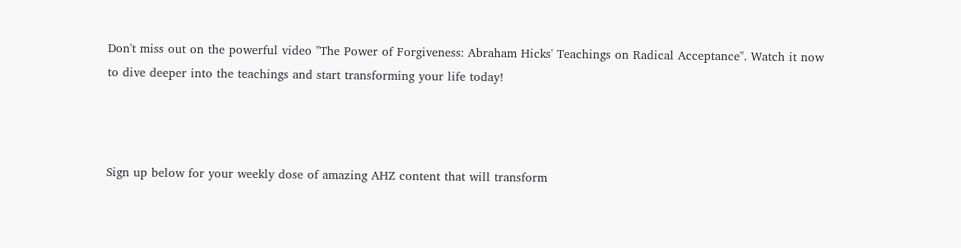Don't miss out on the powerful video "The Power of Forgiveness: Abraham Hicks' Teachings on Radical Acceptance". Watch it now to dive deeper into the teachings and start transforming your life today!



Sign up below for your weekly dose of amazing AHZ content that will transform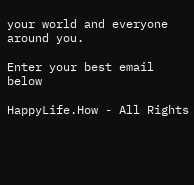your world and everyone around you.

Enter your best email below

HappyLife.How - All Rights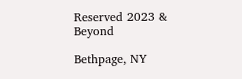Reserved 2023 & Beyond

Bethpage, NY